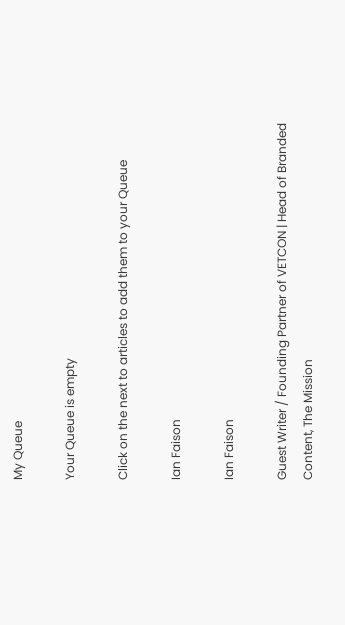My Queue

Your Queue is empty

Click on the next to articles to add them to your Queue

Ian Faison

Ian Faison

Guest Writer / Founding Partner of VETCON | Head of Branded Content, The Mission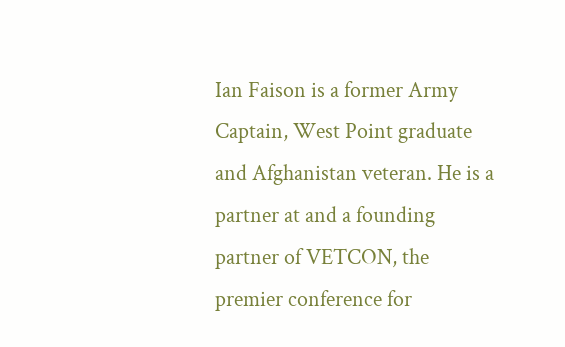Ian Faison is a former Army Captain, West Point graduate and Afghanistan veteran. He is a partner at and a founding partner of VETCON, the premier conference for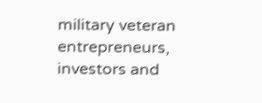military veteran entrepreneurs, investors and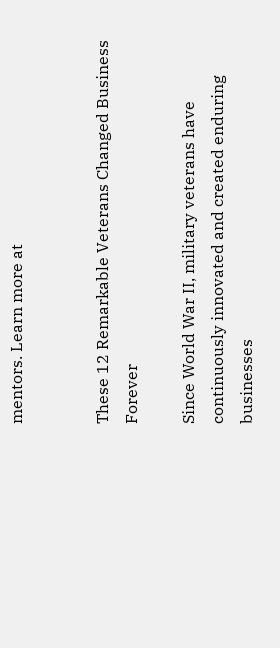mentors. Learn more at


These 12 Remarkable Veterans Changed Business Forever

Since World War II, military veterans have continuously innovated and created enduring businesses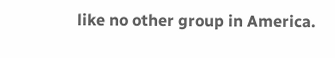like no other group in America.